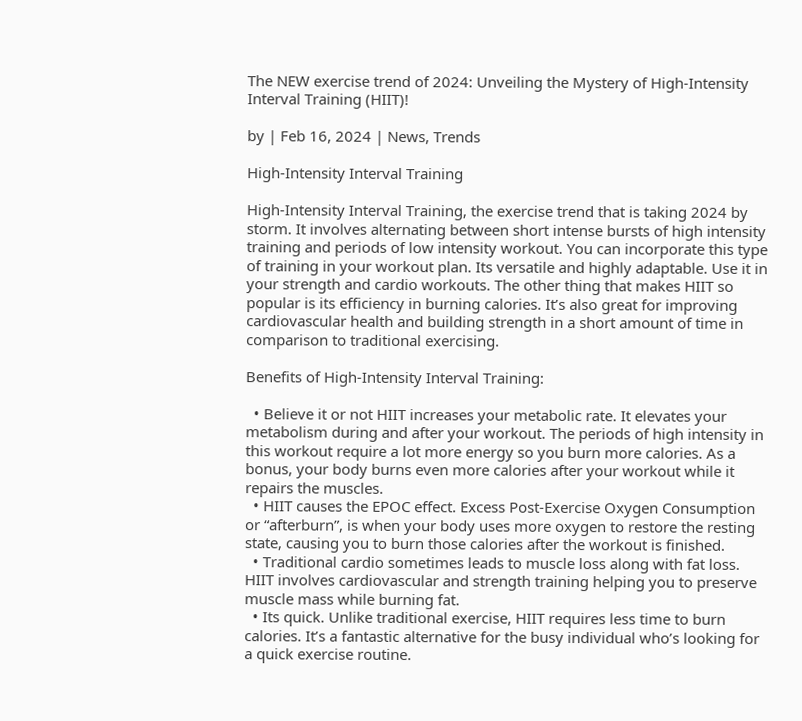The NEW exercise trend of 2024: Unveiling the Mystery of High-Intensity Interval Training (HIIT)!

by | Feb 16, 2024 | News, Trends

High-Intensity Interval Training

High-Intensity Interval Training, the exercise trend that is taking 2024 by storm. It involves alternating between short intense bursts of high intensity training and periods of low intensity workout. You can incorporate this type of training in your workout plan. Its versatile and highly adaptable. Use it in your strength and cardio workouts. The other thing that makes HIIT so popular is its efficiency in burning calories. It’s also great for improving cardiovascular health and building strength in a short amount of time in comparison to traditional exercising.

Benefits of High-Intensity Interval Training:

  • Believe it or not HIIT increases your metabolic rate. It elevates your metabolism during and after your workout. The periods of high intensity in this workout require a lot more energy so you burn more calories. As a bonus, your body burns even more calories after your workout while it repairs the muscles.
  • HIIT causes the EPOC effect. Excess Post-Exercise Oxygen Consumption or “afterburn”, is when your body uses more oxygen to restore the resting state, causing you to burn those calories after the workout is finished.
  • Traditional cardio sometimes leads to muscle loss along with fat loss. HIIT involves cardiovascular and strength training helping you to preserve muscle mass while burning fat.
  • Its quick. Unlike traditional exercise, HIIT requires less time to burn calories. It’s a fantastic alternative for the busy individual who’s looking for a quick exercise routine.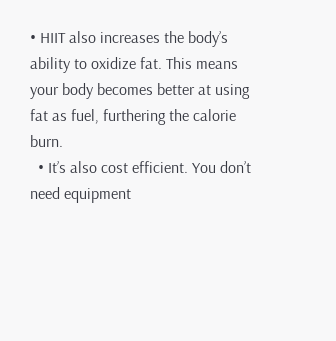• HIIT also increases the body’s ability to oxidize fat. This means your body becomes better at using fat as fuel, furthering the calorie burn.
  • It’s also cost efficient. You don’t need equipment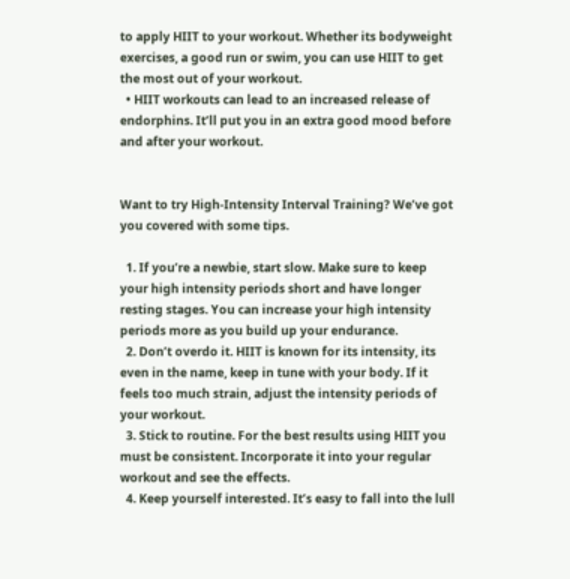to apply HIIT to your workout. Whether its bodyweight exercises, a good run or swim, you can use HIIT to get the most out of your workout.
  • HIIT workouts can lead to an increased release of endorphins. It’ll put you in an extra good mood before and after your workout.


Want to try High-Intensity Interval Training? We’ve got you covered with some tips.

  1. If you’re a newbie, start slow. Make sure to keep your high intensity periods short and have longer resting stages. You can increase your high intensity periods more as you build up your endurance.
  2. Don’t overdo it. HIIT is known for its intensity, its even in the name, keep in tune with your body. If it feels too much strain, adjust the intensity periods of your workout.
  3. Stick to routine. For the best results using HIIT you must be consistent. Incorporate it into your regular workout and see the effects.
  4. Keep yourself interested. It’s easy to fall into the lull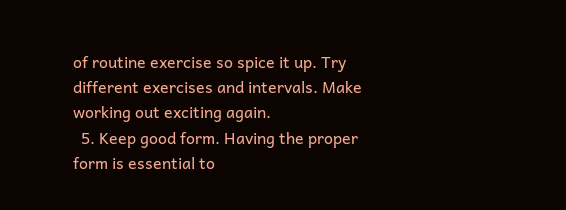of routine exercise so spice it up. Try different exercises and intervals. Make working out exciting again.
  5. Keep good form. Having the proper form is essential to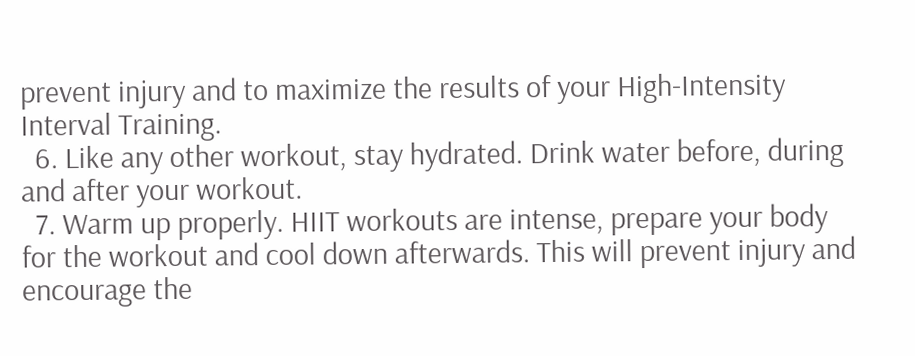prevent injury and to maximize the results of your High-Intensity Interval Training.
  6. Like any other workout, stay hydrated. Drink water before, during and after your workout.
  7. Warm up properly. HIIT workouts are intense, prepare your body for the workout and cool down afterwards. This will prevent injury and encourage the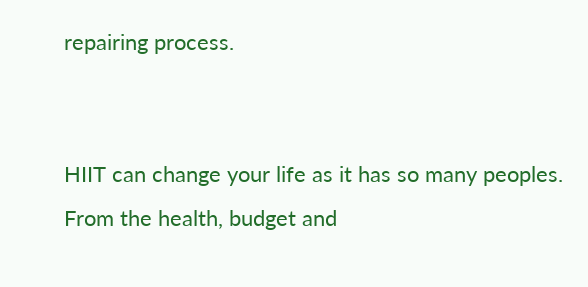repairing process.


HIIT can change your life as it has so many peoples. From the health, budget and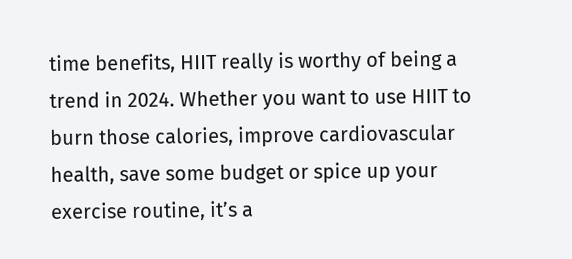time benefits, HIIT really is worthy of being a trend in 2024. Whether you want to use HIIT to burn those calories, improve cardiovascular health, save some budget or spice up your exercise routine, it’s a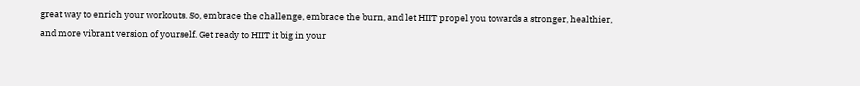great way to enrich your workouts. So, embrace the challenge, embrace the burn, and let HIIT propel you towards a stronger, healthier, and more vibrant version of yourself. Get ready to HIIT it big in your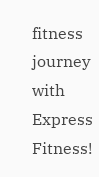fitness journey with Express Fitness!